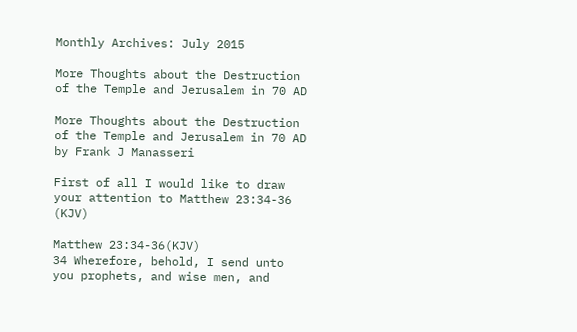Monthly Archives: July 2015

More Thoughts about the Destruction of the Temple and Jerusalem in 70 AD

More Thoughts about the Destruction of the Temple and Jerusalem in 70 AD
by Frank J Manasseri

First of all I would like to draw your attention to Matthew 23:34-36 (KJV)

Matthew 23:34-36(KJV)
34 Wherefore, behold, I send unto you prophets, and wise men, and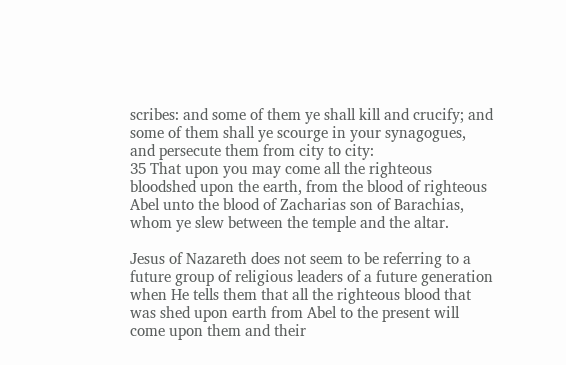scribes: and some of them ye shall kill and crucify; and some of them shall ye scourge in your synagogues, and persecute them from city to city:
35 That upon you may come all the righteous bloodshed upon the earth, from the blood of righteous Abel unto the blood of Zacharias son of Barachias, whom ye slew between the temple and the altar.

Jesus of Nazareth does not seem to be referring to a future group of religious leaders of a future generation when He tells them that all the righteous blood that was shed upon earth from Abel to the present will come upon them and their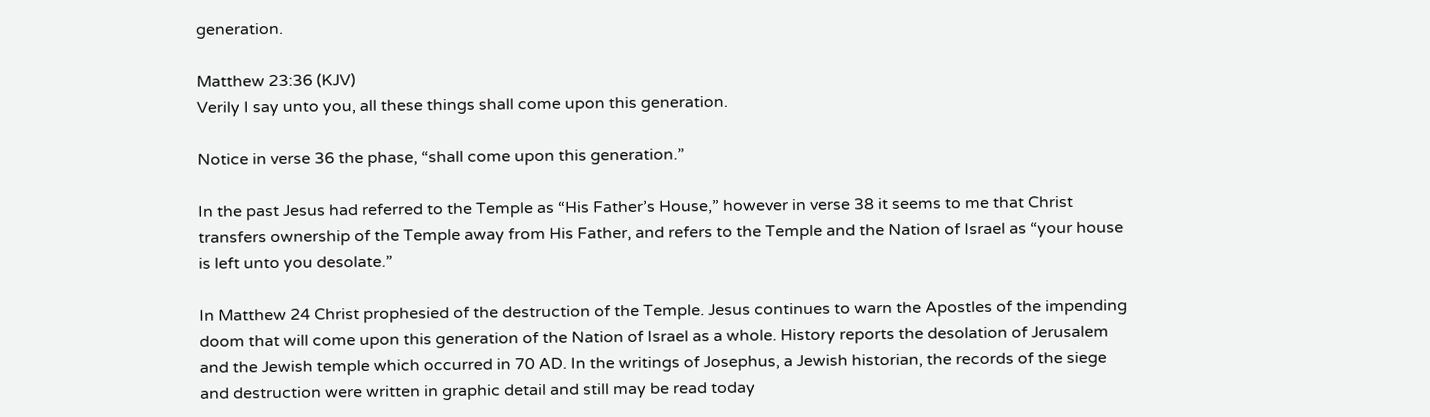generation.

Matthew 23:36 (KJV)
Verily I say unto you, all these things shall come upon this generation.

Notice in verse 36 the phase, “shall come upon this generation.”

In the past Jesus had referred to the Temple as “His Father’s House,” however in verse 38 it seems to me that Christ transfers ownership of the Temple away from His Father, and refers to the Temple and the Nation of Israel as “your house is left unto you desolate.”

In Matthew 24 Christ prophesied of the destruction of the Temple. Jesus continues to warn the Apostles of the impending doom that will come upon this generation of the Nation of Israel as a whole. History reports the desolation of Jerusalem and the Jewish temple which occurred in 70 AD. In the writings of Josephus, a Jewish historian, the records of the siege and destruction were written in graphic detail and still may be read today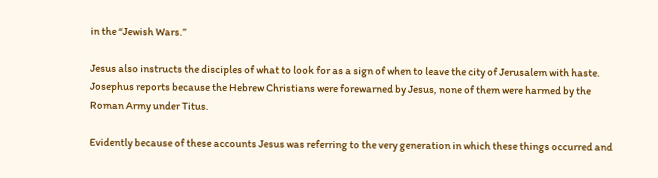in the “Jewish Wars.”

Jesus also instructs the disciples of what to look for as a sign of when to leave the city of Jerusalem with haste. Josephus reports because the Hebrew Christians were forewarned by Jesus, none of them were harmed by the Roman Army under Titus.

Evidently because of these accounts Jesus was referring to the very generation in which these things occurred and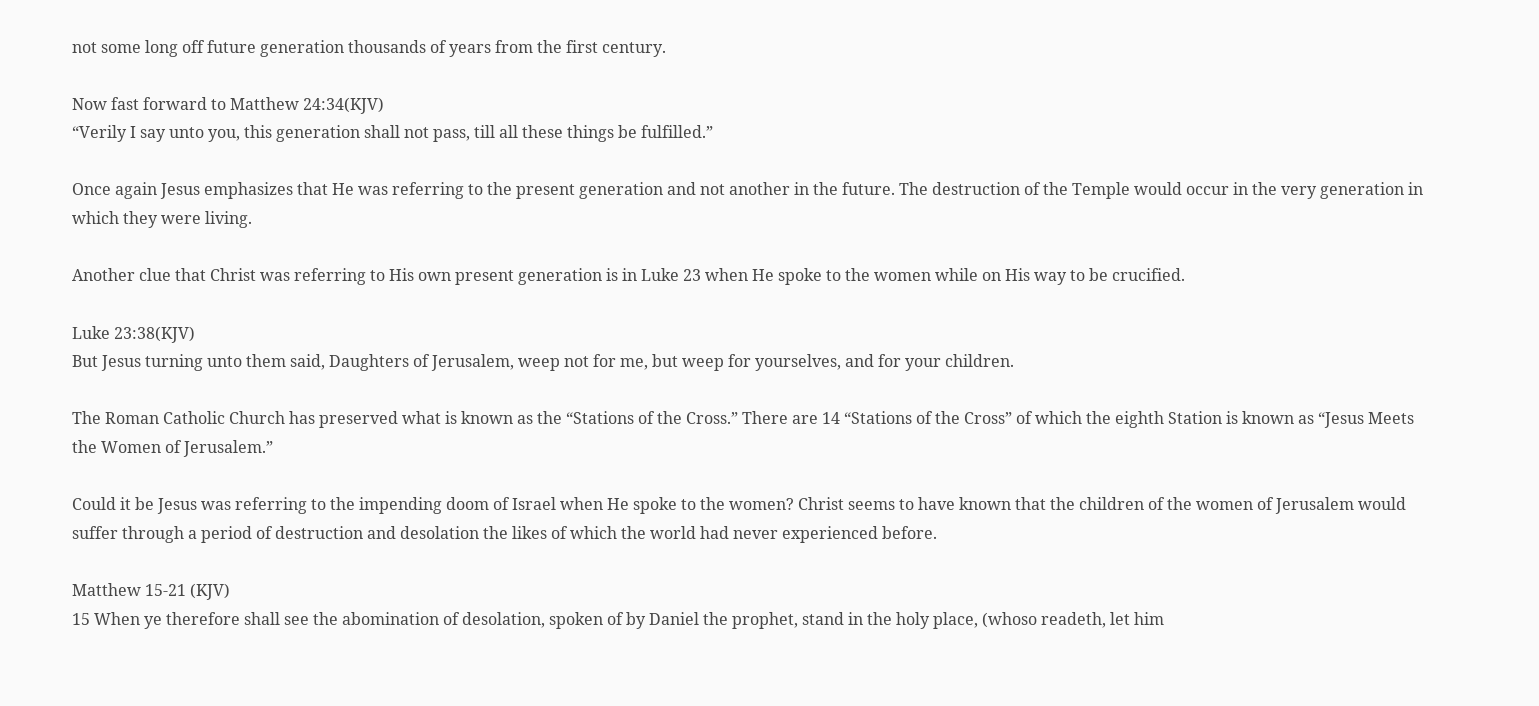not some long off future generation thousands of years from the first century.

Now fast forward to Matthew 24:34(KJV)
“Verily I say unto you, this generation shall not pass, till all these things be fulfilled.”

Once again Jesus emphasizes that He was referring to the present generation and not another in the future. The destruction of the Temple would occur in the very generation in which they were living.

Another clue that Christ was referring to His own present generation is in Luke 23 when He spoke to the women while on His way to be crucified.

Luke 23:38(KJV)
But Jesus turning unto them said, Daughters of Jerusalem, weep not for me, but weep for yourselves, and for your children.

The Roman Catholic Church has preserved what is known as the “Stations of the Cross.” There are 14 “Stations of the Cross” of which the eighth Station is known as “Jesus Meets the Women of Jerusalem.”

Could it be Jesus was referring to the impending doom of Israel when He spoke to the women? Christ seems to have known that the children of the women of Jerusalem would suffer through a period of destruction and desolation the likes of which the world had never experienced before.

Matthew 15-21 (KJV)
15 When ye therefore shall see the abomination of desolation, spoken of by Daniel the prophet, stand in the holy place, (whoso readeth, let him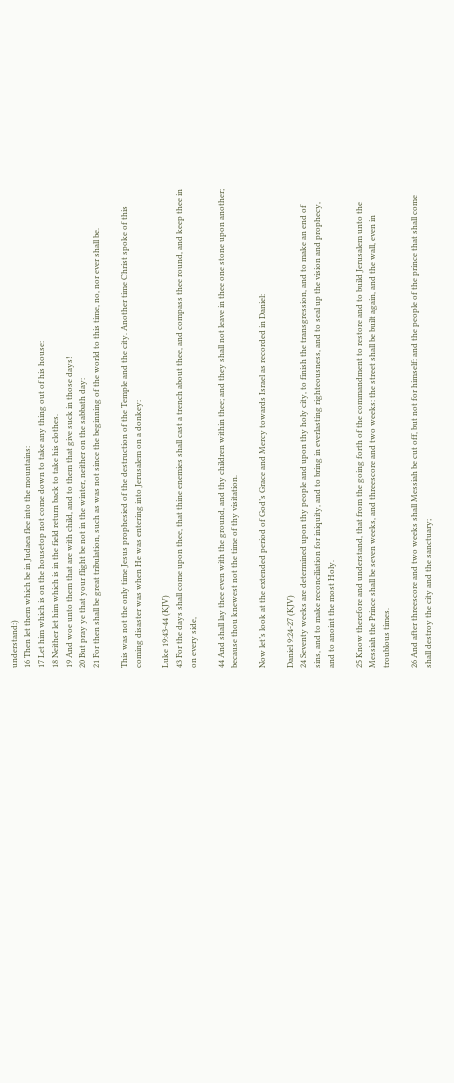understand:)
16 Then let them which be in Judaea flee into the mountains:
17 Let him which is on the housetop not come down to take any thing out of his house:
18 Neither let him which is in the field return back to take his clothes.
19 And woe unto them that are with child, and to them that give suck in those days!
20 But pray ye that your flight be not in the winter, neither on the sabbath day:
21 For then shall be great tribulation, such as was not since the beginning of the world to this time, no, nor ever shall be.

This was not the only time Jesus prophesied of the destruction of the Temple and the city. Another time Christ spoke of this coming disaster was when He was entering into Jerusalem on a donkey:

Luke 19:43-44 (KJV)
43 For the days shall come upon thee, that thine enemies shall cast a trench about thee, and compass thee round, and keep thee in on every side,

44 And shall lay thee even with the ground, and thy children within thee; and they shall not leave in thee one stone upon another; because thou knewest not the time of thy visitation.

Now let’s look at the extended period of God’s Grace and Mercy towards Israel as recorded in Daniel:

Daniel 9:24-27 (KJV)
24 Seventy weeks are determined upon thy people and upon thy holy city, to finish the transgression, and to make an end of sins, and to make reconciliation for iniquity, and to bring in everlasting righteousness, and to seal up the vision and prophecy, and to anoint the most Holy.

25 Know therefore and understand, that from the going forth of the commandment to restore and to build Jerusalem unto the Messiah the Prince shall be seven weeks, and threescore and two weeks: the street shall be built again, and the wall, even in troublous times.

26 And after threescore and two weeks shall Messiah be cut off, but not for himself: and the people of the prince that shall come shall destroy the city and the sanctuary;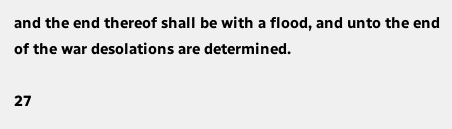and the end thereof shall be with a flood, and unto the end of the war desolations are determined.

27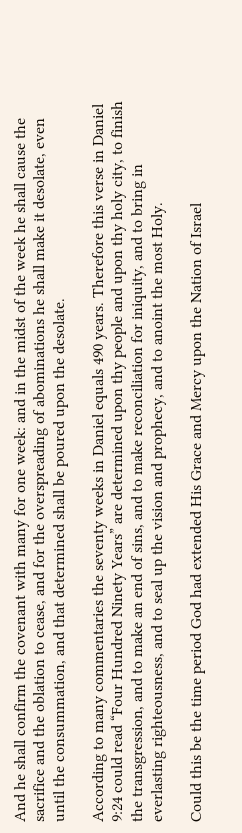And he shall confirm the covenant with many for one week: and in the midst of the week he shall cause the sacrifice and the oblation to cease, and for the overspreading of abominations he shall make it desolate, even until the consummation, and that determined shall be poured upon the desolate.

According to many commentaries the seventy weeks in Daniel equals 490 years. Therefore this verse in Daniel 9:24 could read “Four Hundred Ninety Years” are determined upon thy people and upon thy holy city, to finish the transgression, and to make an end of sins, and to make reconciliation for iniquity, and to bring in everlasting righteousness, and to seal up the vision and prophecy, and to anoint the most Holy.

Could this be the time period God had extended His Grace and Mercy upon the Nation of Israel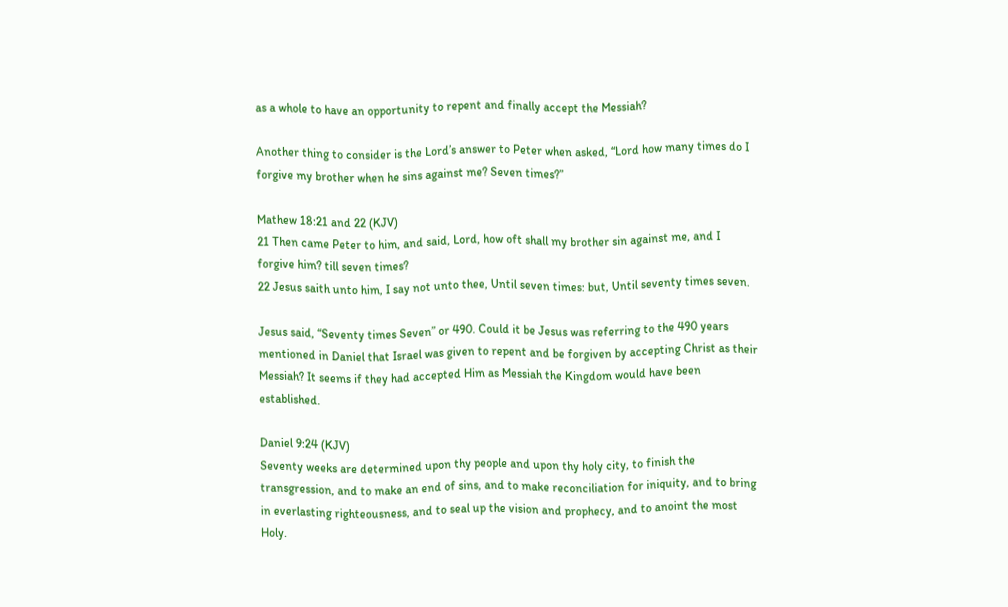as a whole to have an opportunity to repent and finally accept the Messiah?

Another thing to consider is the Lord’s answer to Peter when asked, “Lord how many times do I forgive my brother when he sins against me? Seven times?”

Mathew 18:21 and 22 (KJV)
21 Then came Peter to him, and said, Lord, how oft shall my brother sin against me, and I forgive him? till seven times?
22 Jesus saith unto him, I say not unto thee, Until seven times: but, Until seventy times seven.

Jesus said, “Seventy times Seven” or 490. Could it be Jesus was referring to the 490 years mentioned in Daniel that Israel was given to repent and be forgiven by accepting Christ as their Messiah? It seems if they had accepted Him as Messiah the Kingdom would have been established.

Daniel 9:24 (KJV)
Seventy weeks are determined upon thy people and upon thy holy city, to finish the transgression, and to make an end of sins, and to make reconciliation for iniquity, and to bring in everlasting righteousness, and to seal up the vision and prophecy, and to anoint the most Holy.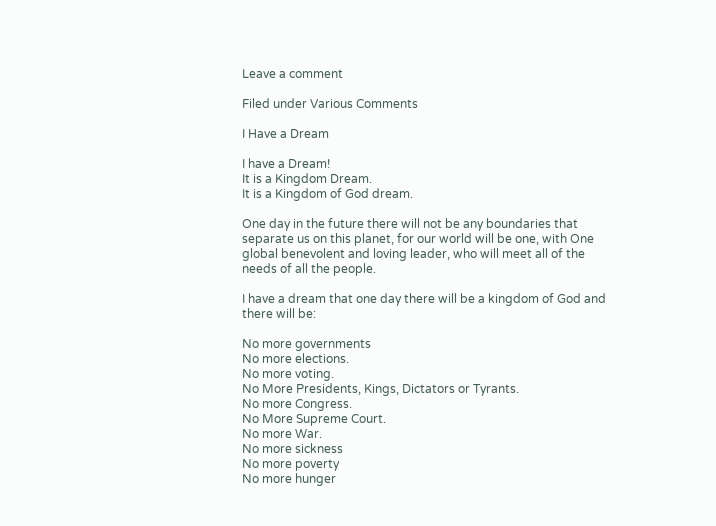Leave a comment

Filed under Various Comments

I Have a Dream

I have a Dream!
It is a Kingdom Dream.
It is a Kingdom of God dream.

One day in the future there will not be any boundaries that separate us on this planet, for our world will be one, with One global benevolent and loving leader, who will meet all of the needs of all the people.

I have a dream that one day there will be a kingdom of God and there will be:

No more governments
No more elections.
No more voting.
No More Presidents, Kings, Dictators or Tyrants.
No more Congress.
No More Supreme Court.
No more War.
No more sickness
No more poverty
No more hunger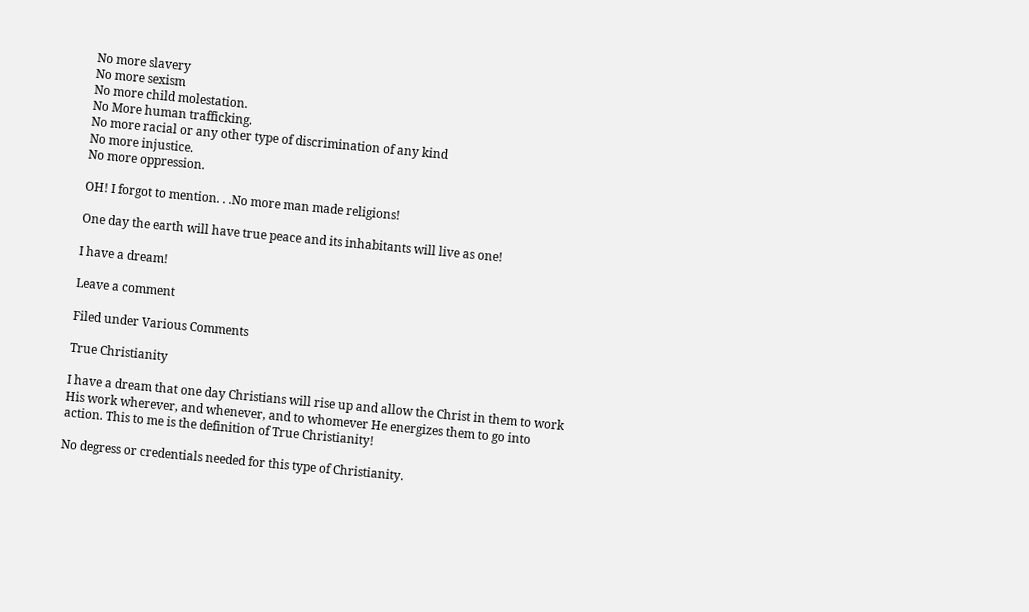No more slavery
No more sexism
No more child molestation.
No More human trafficking.
No more racial or any other type of discrimination of any kind
No more injustice.
No more oppression.

OH! I forgot to mention. . .No more man made religions!

One day the earth will have true peace and its inhabitants will live as one!

I have a dream!

Leave a comment

Filed under Various Comments

True Christianity

I have a dream that one day Christians will rise up and allow the Christ in them to work His work wherever, and whenever, and to whomever He energizes them to go into action. This to me is the definition of True Christianity!

No degress or credentials needed for this type of Christianity.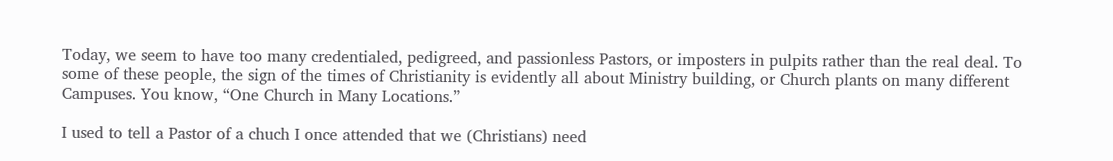Today, we seem to have too many credentialed, pedigreed, and passionless Pastors, or imposters in pulpits rather than the real deal. To some of these people, the sign of the times of Christianity is evidently all about Ministry building, or Church plants on many different Campuses. You know, “One Church in Many Locations.”

I used to tell a Pastor of a chuch I once attended that we (Christians) need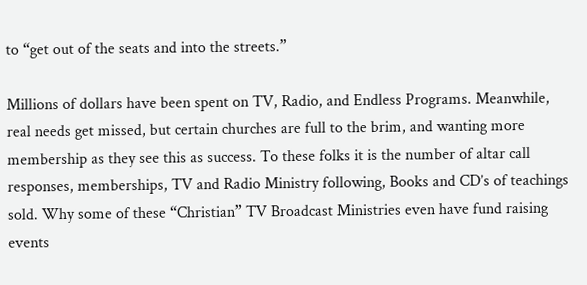to “get out of the seats and into the streets.”

Millions of dollars have been spent on TV, Radio, and Endless Programs. Meanwhile, real needs get missed, but certain churches are full to the brim, and wanting more membership as they see this as success. To these folks it is the number of altar call responses, memberships, TV and Radio Ministry following, Books and CD’s of teachings sold. Why some of these “Christian” TV Broadcast Ministries even have fund raising events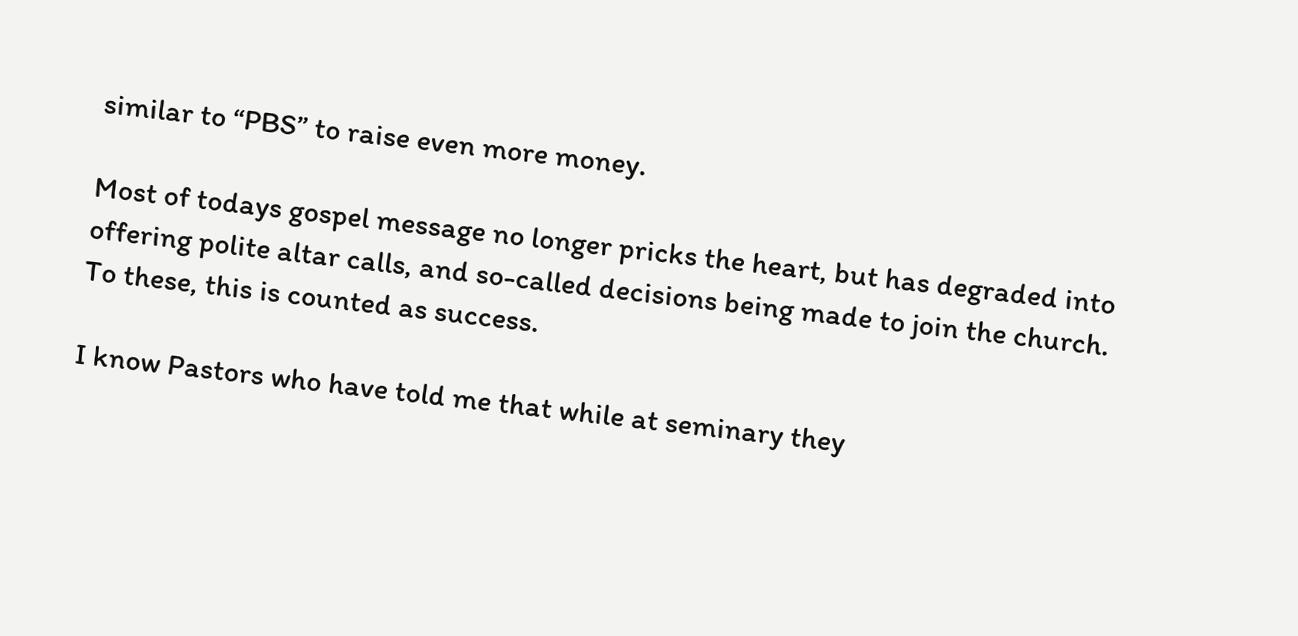similar to “PBS” to raise even more money.

Most of todays gospel message no longer pricks the heart, but has degraded into offering polite altar calls, and so-called decisions being made to join the church. To these, this is counted as success.

I know Pastors who have told me that while at seminary they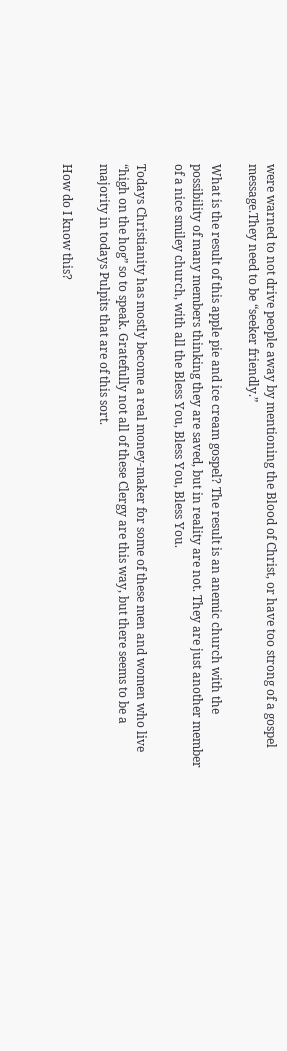were warned to not drive people away by mentioning the Blood of Christ, or have too strong of a gospel message.They need to be “seeker friendly.”

What is the result of this apple pie and ice cream gospel? The result is an anemic church with the possibility of many members thinking they are saved, but in reality are not. They are just another member of a nice smiley church, with all the Bless You, Bless You, Bless You.

Todays Christianity has mostly become a real money-maker for some of these men and women who live “high on the hog” so to speak. Gratefully not all of these Clergy are this way, but there seems to be a majority in todays Pulpits that are of this sort.

How do I know this?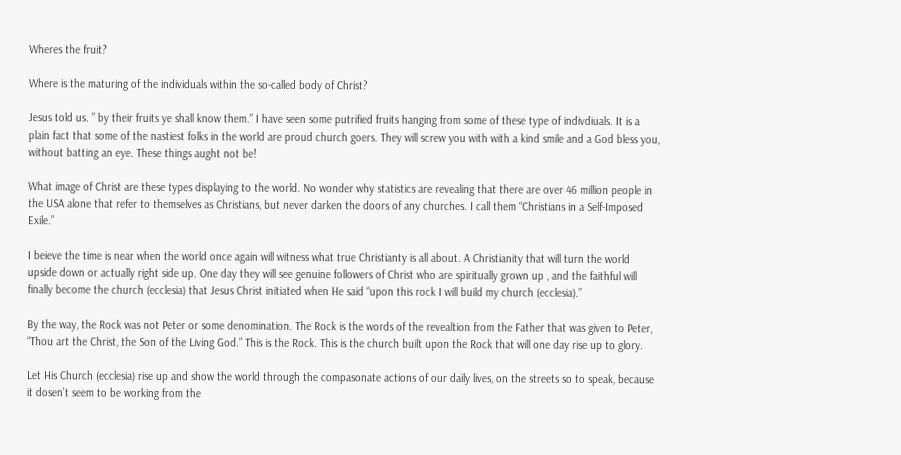Wheres the fruit?

Where is the maturing of the individuals within the so-called body of Christ?

Jesus told us. ” by their fruits ye shall know them.” I have seen some putrified fruits hanging from some of these type of indivdiuals. It is a plain fact that some of the nastiest folks in the world are proud church goers. They will screw you with with a kind smile and a God bless you, without batting an eye. These things aught not be!

What image of Christ are these types displaying to the world. No wonder why statistics are revealing that there are over 46 million people in the USA alone that refer to themselves as Christians, but never darken the doors of any churches. I call them “Christians in a Self-Imposed Exile.”

I beieve the time is near when the world once again will witness what true Christianty is all about. A Christianity that will turn the world upside down or actually right side up. One day they will see genuine followers of Christ who are spiritually grown up , and the faithful will finally become the church (ecclesia) that Jesus Christ initiated when He said “upon this rock I will build my church (ecclesia).”

By the way, the Rock was not Peter or some denomination. The Rock is the words of the revealtion from the Father that was given to Peter, “Thou art the Christ, the Son of the Living God.” This is the Rock. This is the church built upon the Rock that will one day rise up to glory.

Let His Church (ecclesia) rise up and show the world through the compasonate actions of our daily lives, on the streets so to speak, because it dosen’t seem to be working from the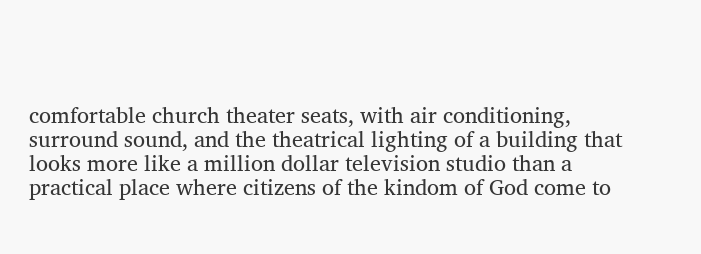comfortable church theater seats, with air conditioning, surround sound, and the theatrical lighting of a building that looks more like a million dollar television studio than a practical place where citizens of the kindom of God come to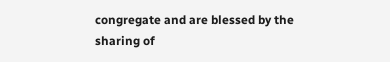congregate and are blessed by the sharing of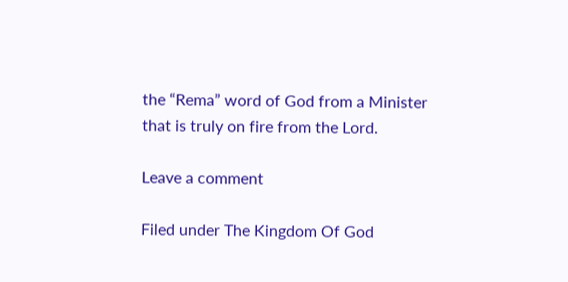the “Rema” word of God from a Minister that is truly on fire from the Lord.

Leave a comment

Filed under The Kingdom Of God